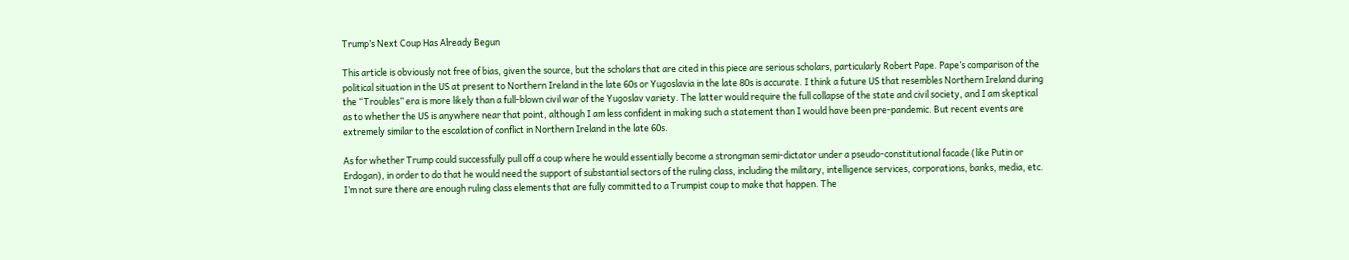Trump’s Next Coup Has Already Begun

This article is obviously not free of bias, given the source, but the scholars that are cited in this piece are serious scholars, particularly Robert Pape. Pape’s comparison of the political situation in the US at present to Northern Ireland in the late 60s or Yugoslavia in the late 80s is accurate. I think a future US that resembles Northern Ireland during the “Troubles” era is more likely than a full-blown civil war of the Yugoslav variety. The latter would require the full collapse of the state and civil society, and I am skeptical as to whether the US is anywhere near that point, although I am less confident in making such a statement than I would have been pre-pandemic. But recent events are extremely similar to the escalation of conflict in Northern Ireland in the late 60s.

As for whether Trump could successfully pull off a coup where he would essentially become a strongman semi-dictator under a pseudo-constitutional facade (like Putin or Erdogan), in order to do that he would need the support of substantial sectors of the ruling class, including the military, intelligence services, corporations, banks, media, etc. I’m not sure there are enough ruling class elements that are fully committed to a Trumpist coup to make that happen. The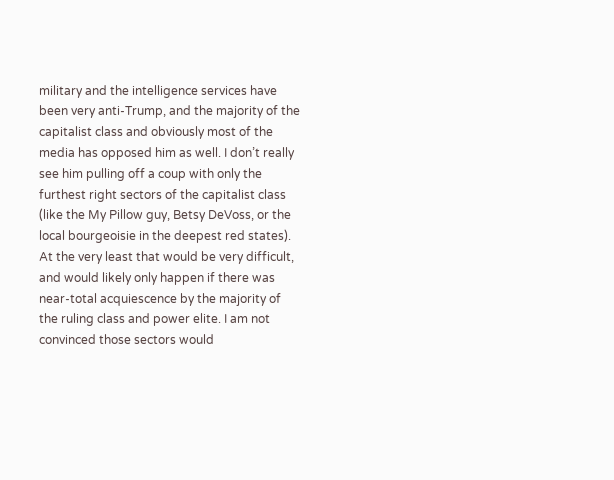military and the intelligence services have been very anti-Trump, and the majority of the capitalist class and obviously most of the media has opposed him as well. I don’t really see him pulling off a coup with only the furthest right sectors of the capitalist class (like the My Pillow guy, Betsy DeVoss, or the local bourgeoisie in the deepest red states). At the very least that would be very difficult, and would likely only happen if there was near-total acquiescence by the majority of the ruling class and power elite. I am not convinced those sectors would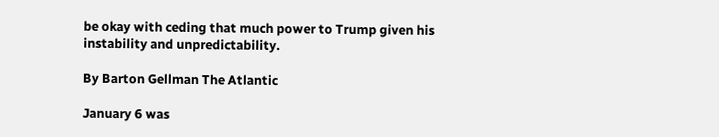be okay with ceding that much power to Trump given his instability and unpredictability.

By Barton Gellman The Atlantic

January 6 was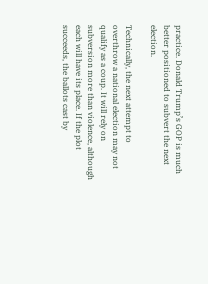practice. Donald Trump’s GOP is much better positioned to subvert the next election.

Technically, the next attempt to overthrow a national election may not qualify as a coup. It will rely on subversion more than violence, although each will have its place. If the plot succeeds, the ballots cast by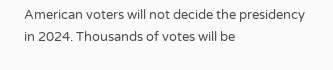American voters will not decide the presidency in 2024. Thousands of votes will be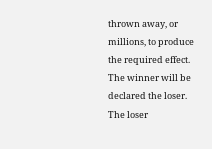thrown away, or millions, to produce the required effect. The winner will be declared the loser. The loser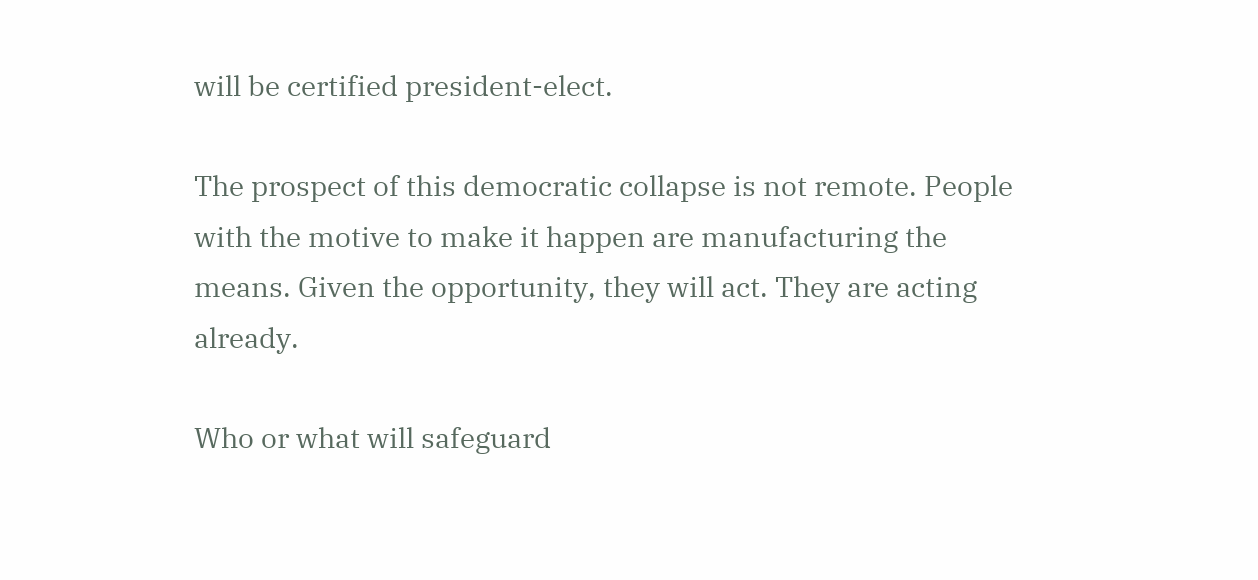will be certified president-elect.

The prospect of this democratic collapse is not remote. People with the motive to make it happen are manufacturing the means. Given the opportunity, they will act. They are acting already.

Who or what will safeguard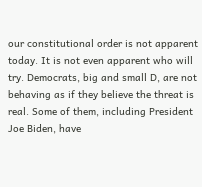our constitutional order is not apparent today. It is not even apparent who will try. Democrats, big and small D, are not behaving as if they believe the threat is real. Some of them, including President Joe Biden, have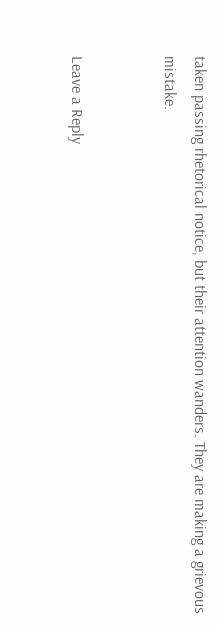taken passing rhetorical notice, but their attention wanders. They are making a grievous mistake.


Leave a Reply